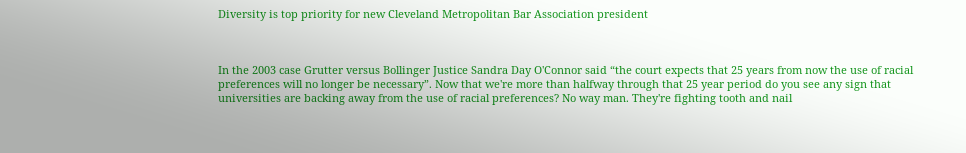Diversity is top priority for new Cleveland Metropolitan Bar Association president



In the 2003 case Grutter versus Bollinger Justice Sandra Day O'Connor said “the court expects that 25 years from now the use of racial preferences will no longer be necessary”. Now that we're more than halfway through that 25 year period do you see any sign that universities are backing away from the use of racial preferences? No way man. They're fighting tooth and nail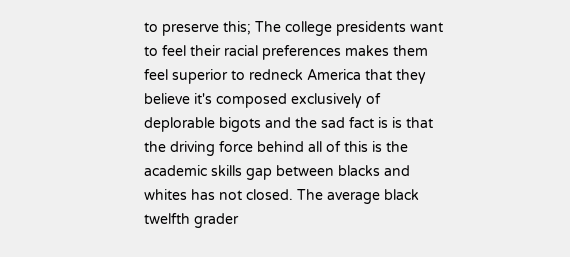to preserve this; The college presidents want to feel their racial preferences makes them feel superior to redneck America that they believe it's composed exclusively of deplorable bigots and the sad fact is is that the driving force behind all of this is the academic skills gap between blacks and whites has not closed. The average black twelfth grader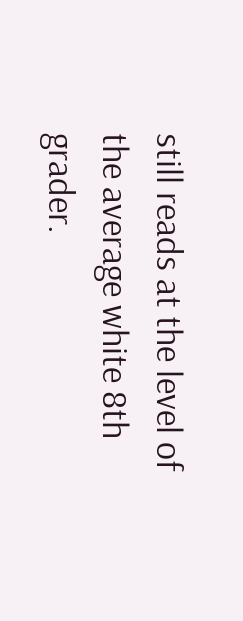still reads at the level of the average white 8th grader.